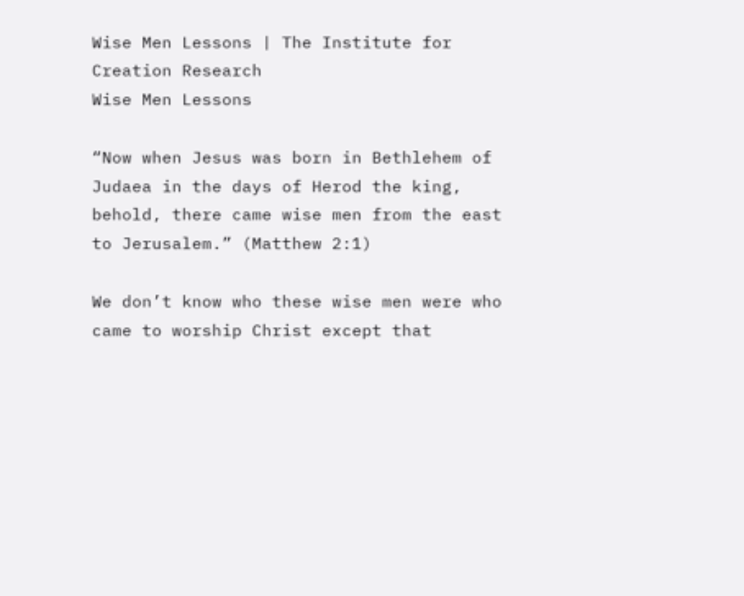Wise Men Lessons | The Institute for Creation Research
Wise Men Lessons

“Now when Jesus was born in Bethlehem of Judaea in the days of Herod the king, behold, there came wise men from the east to Jerusalem.” (Matthew 2:1)

We don’t know who these wise men were who came to worship Christ except that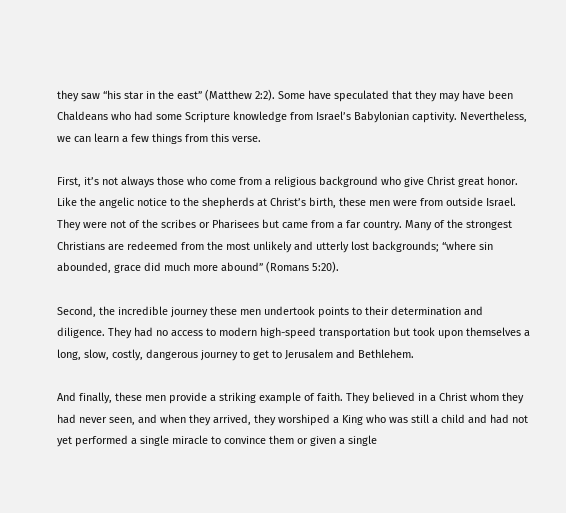they saw “his star in the east” (Matthew 2:2). Some have speculated that they may have been Chaldeans who had some Scripture knowledge from Israel’s Babylonian captivity. Nevertheless, we can learn a few things from this verse.

First, it’s not always those who come from a religious background who give Christ great honor. Like the angelic notice to the shepherds at Christ’s birth, these men were from outside Israel. They were not of the scribes or Pharisees but came from a far country. Many of the strongest Christians are redeemed from the most unlikely and utterly lost backgrounds; “where sin abounded, grace did much more abound” (Romans 5:20).

Second, the incredible journey these men undertook points to their determination and diligence. They had no access to modern high-speed transportation but took upon themselves a long, slow, costly, dangerous journey to get to Jerusalem and Bethlehem.

And finally, these men provide a striking example of faith. They believed in a Christ whom they had never seen, and when they arrived, they worshiped a King who was still a child and had not yet performed a single miracle to convince them or given a single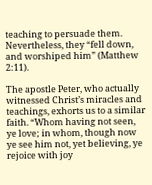teaching to persuade them. Nevertheless, they “fell down, and worshiped him” (Matthew 2:11).

The apostle Peter, who actually witnessed Christ’s miracles and teachings, exhorts us to a similar faith. “Whom having not seen, ye love; in whom, though now ye see him not, yet believing, ye rejoice with joy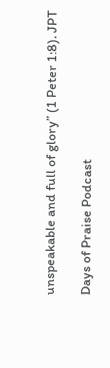unspeakable and full of glory” (1 Peter 1:8). JPT

Days of Praise Podcast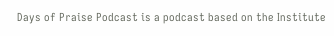Days of Praise Podcast is a podcast based on the Institute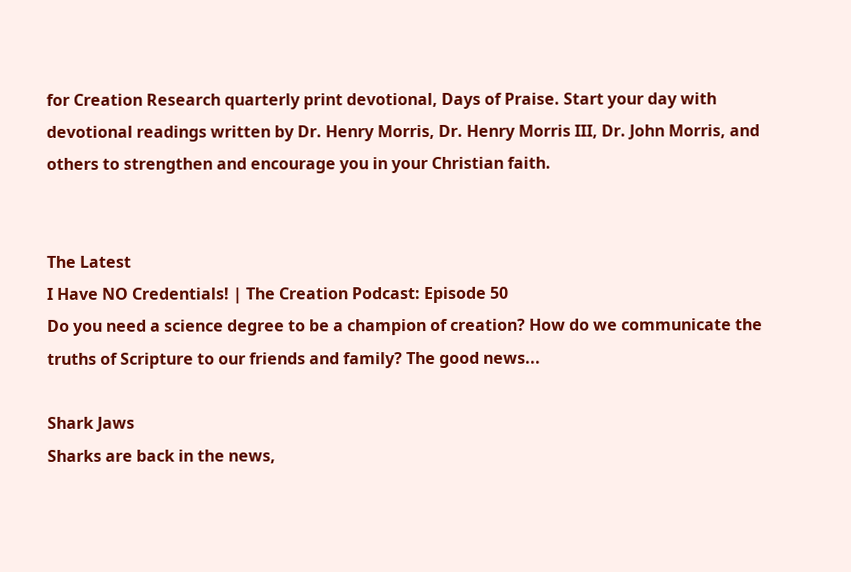for Creation Research quarterly print devotional, Days of Praise. Start your day with devotional readings written by Dr. Henry Morris, Dr. Henry Morris III, Dr. John Morris, and others to strengthen and encourage you in your Christian faith.


The Latest
I Have NO Credentials! | The Creation Podcast: Episode 50
Do you need a science degree to be a champion of creation? How do we communicate the truths of Scripture to our friends and family? The good news...

Shark Jaws
Sharks are back in the news,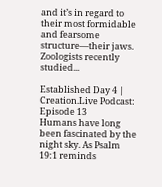and it’s in regard to their most formidable and fearsome structure—their jaws. Zoologists recently studied...

Established Day 4 | Creation.Live Podcast: Episode 13
Humans have long been fascinated by the night sky. As Psalm 19:1 reminds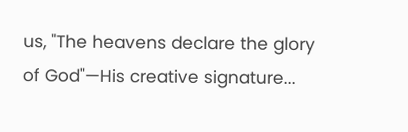us, "The heavens declare the glory of God"—His creative signature...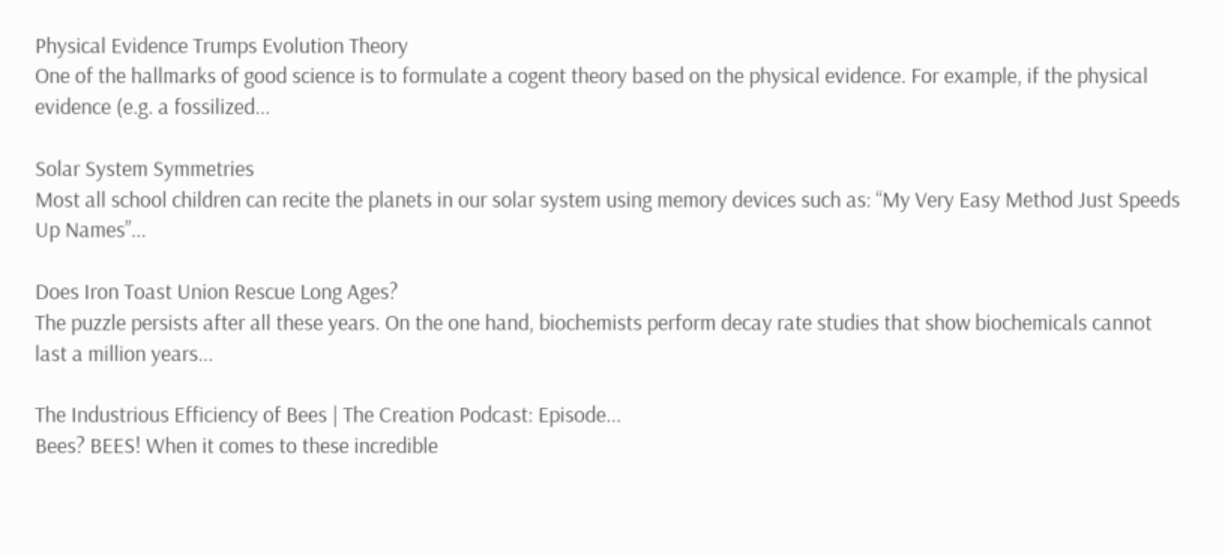Physical Evidence Trumps Evolution Theory
One of the hallmarks of good science is to formulate a cogent theory based on the physical evidence. For example, if the physical evidence (e.g. a fossilized...

Solar System Symmetries
Most all school children can recite the planets in our solar system using memory devices such as: “My Very Easy Method Just Speeds Up Names”...

Does Iron Toast Union Rescue Long Ages?
The puzzle persists after all these years. On the one hand, biochemists perform decay rate studies that show biochemicals cannot last a million years...

The Industrious Efficiency of Bees | The Creation Podcast: Episode...
Bees? BEES! When it comes to these incredible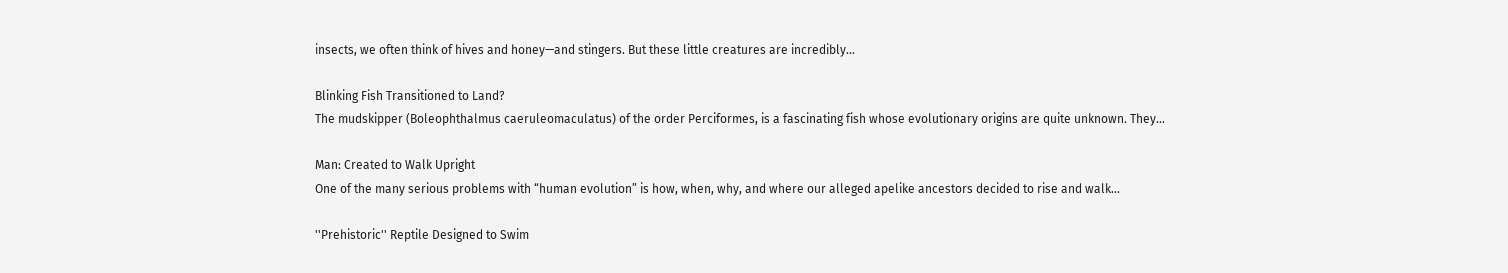insects, we often think of hives and honey—and stingers. But these little creatures are incredibly...

Blinking Fish Transitioned to Land?
The mudskipper (Boleophthalmus caeruleomaculatus) of the order Perciformes, is a fascinating fish whose evolutionary origins are quite unknown. They...

Man: Created to Walk Upright
One of the many serious problems with “human evolution” is how, when, why, and where our alleged apelike ancestors decided to rise and walk...

''Prehistoric'' Reptile Designed to Swim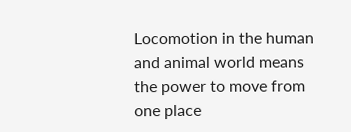Locomotion in the human and animal world means the power to move from one place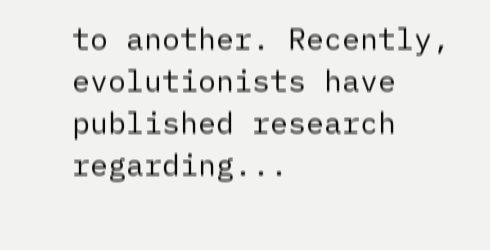to another. Recently, evolutionists have published research regarding...